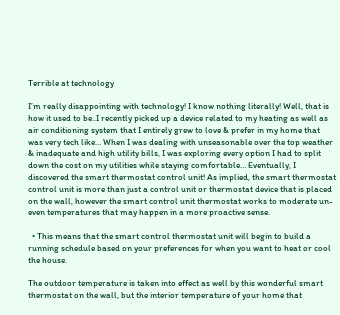Terrible at technology

I’m really disappointing with technology! I know nothing literally! Well, that is how it used to be..I recently picked up a device related to my heating as well as air conditioning system that I entirely grew to love & prefer in my home that was very tech like… When I was dealing with unseasonable over the top weather & inadequate and high utility bills, I was exploring every option I had to split down the cost on my utilities while staying comfortable… Eventually, I discovered the smart thermostat control unit! As implied, the smart thermostat control unit is more than just a control unit or thermostat device that is placed on the wall, however the smart control unit thermostat works to moderate un-even temperatures that may happen in a more proactive sense.

  • This means that the smart control thermostat unit will begin to build a running schedule based on your preferences for when you want to heat or cool the house.

The outdoor temperature is taken into effect as well by this wonderful smart thermostat on the wall, but the interior temperature of your home that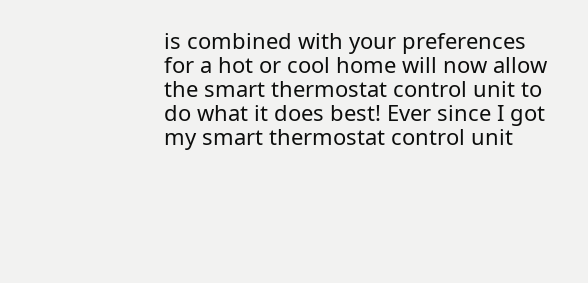is combined with your preferences for a hot or cool home will now allow the smart thermostat control unit to do what it does best! Ever since I got my smart thermostat control unit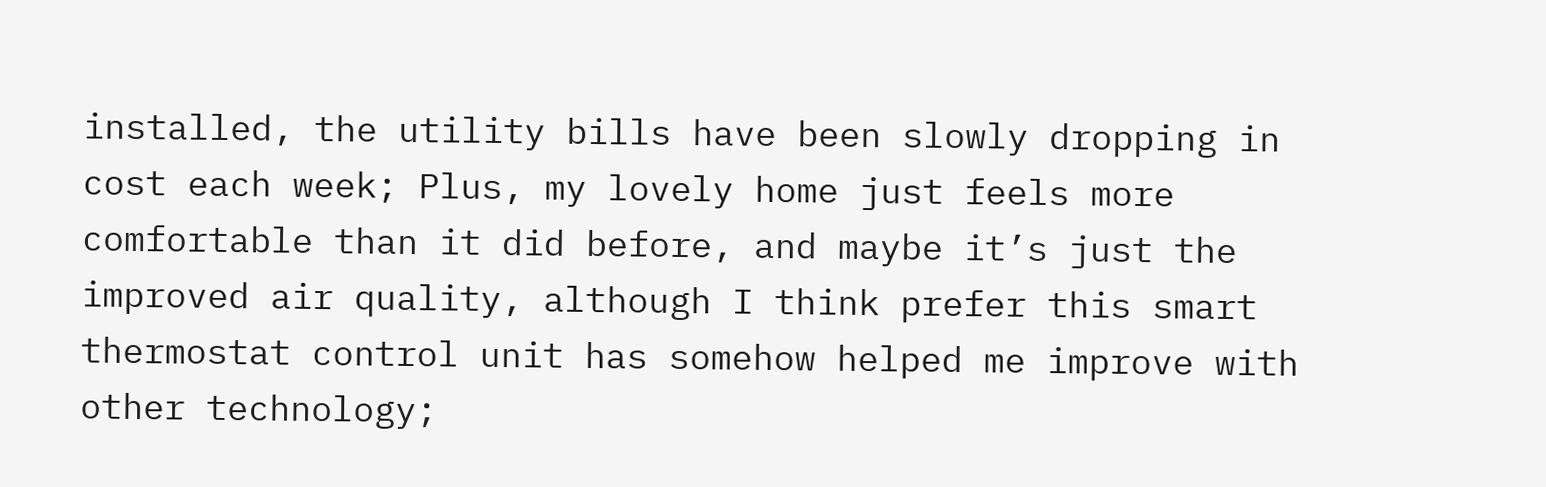installed, the utility bills have been slowly dropping in cost each week; Plus, my lovely home just feels more comfortable than it did before, and maybe it’s just the improved air quality, although I think prefer this smart thermostat control unit has somehow helped me improve with other technology;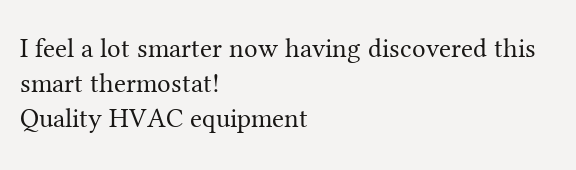I feel a lot smarter now having discovered this smart thermostat!
Quality HVAC equipment